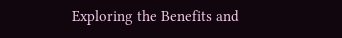Exploring the Benefits and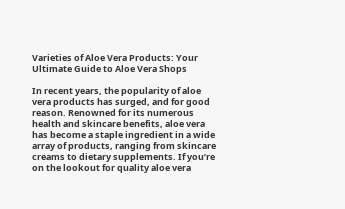Varieties of Aloe Vera Products: Your Ultimate Guide to Aloe Vera Shops

In recent years, the popularity of aloe vera products has surged, and for good reason. Renowned for its numerous health and skincare benefits, aloe vera has become a staple ingredient in a wide array of products, ranging from skincare creams to dietary supplements. If you’re on the lookout for quality aloe vera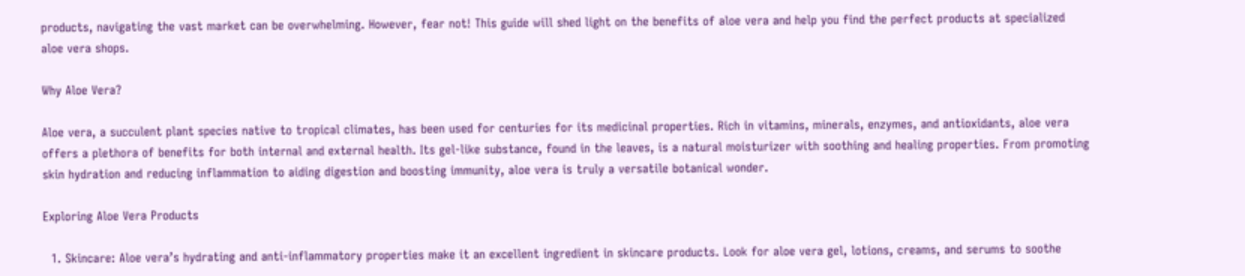products, navigating the vast market can be overwhelming. However, fear not! This guide will shed light on the benefits of aloe vera and help you find the perfect products at specialized aloe vera shops.

Why Aloe Vera?

Aloe vera, a succulent plant species native to tropical climates, has been used for centuries for its medicinal properties. Rich in vitamins, minerals, enzymes, and antioxidants, aloe vera offers a plethora of benefits for both internal and external health. Its gel-like substance, found in the leaves, is a natural moisturizer with soothing and healing properties. From promoting skin hydration and reducing inflammation to aiding digestion and boosting immunity, aloe vera is truly a versatile botanical wonder.

Exploring Aloe Vera Products

  1. Skincare: Aloe vera’s hydrating and anti-inflammatory properties make it an excellent ingredient in skincare products. Look for aloe vera gel, lotions, creams, and serums to soothe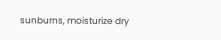sunburns, moisturize dry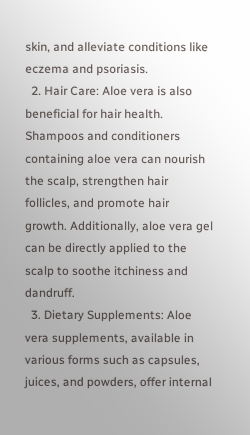skin, and alleviate conditions like eczema and psoriasis.
  2. Hair Care: Aloe vera is also beneficial for hair health. Shampoos and conditioners containing aloe vera can nourish the scalp, strengthen hair follicles, and promote hair growth. Additionally, aloe vera gel can be directly applied to the scalp to soothe itchiness and dandruff.
  3. Dietary Supplements: Aloe vera supplements, available in various forms such as capsules, juices, and powders, offer internal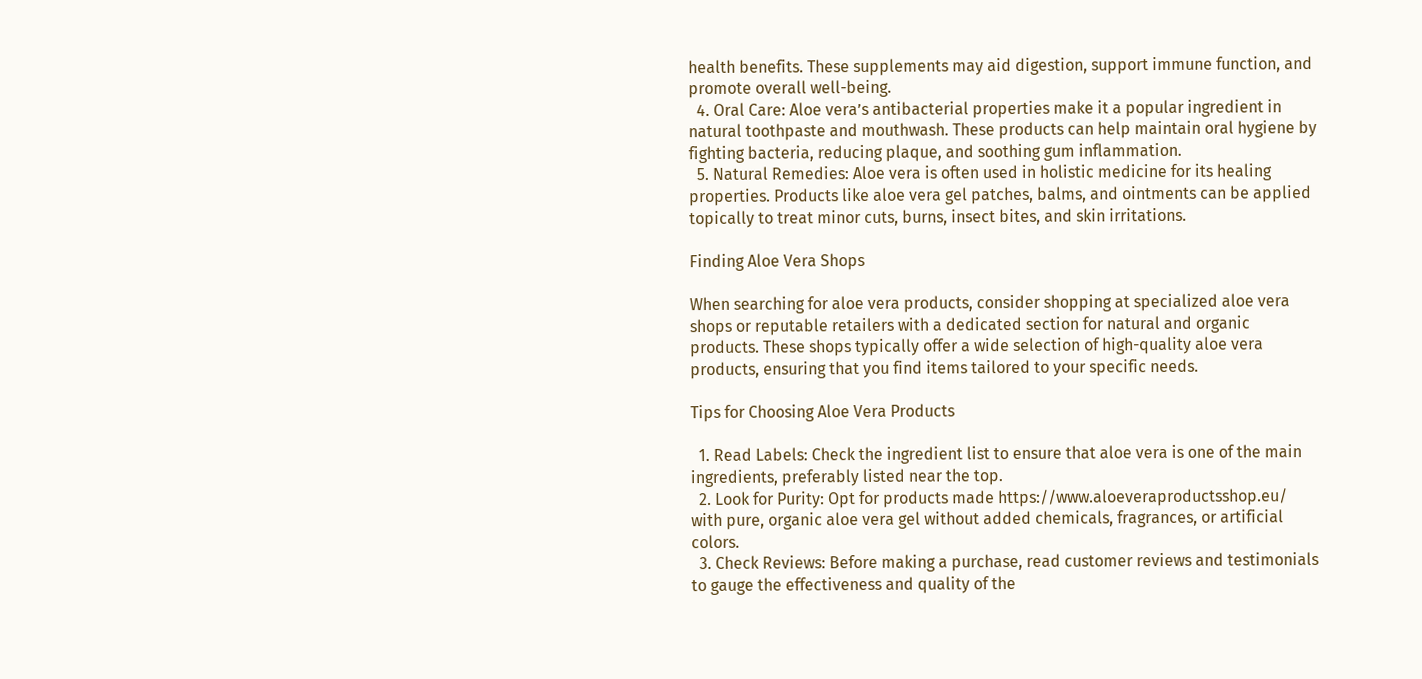health benefits. These supplements may aid digestion, support immune function, and promote overall well-being.
  4. Oral Care: Aloe vera’s antibacterial properties make it a popular ingredient in natural toothpaste and mouthwash. These products can help maintain oral hygiene by fighting bacteria, reducing plaque, and soothing gum inflammation.
  5. Natural Remedies: Aloe vera is often used in holistic medicine for its healing properties. Products like aloe vera gel patches, balms, and ointments can be applied topically to treat minor cuts, burns, insect bites, and skin irritations.

Finding Aloe Vera Shops

When searching for aloe vera products, consider shopping at specialized aloe vera shops or reputable retailers with a dedicated section for natural and organic products. These shops typically offer a wide selection of high-quality aloe vera products, ensuring that you find items tailored to your specific needs.

Tips for Choosing Aloe Vera Products

  1. Read Labels: Check the ingredient list to ensure that aloe vera is one of the main ingredients, preferably listed near the top.
  2. Look for Purity: Opt for products made https://www.aloeveraproductsshop.eu/ with pure, organic aloe vera gel without added chemicals, fragrances, or artificial colors.
  3. Check Reviews: Before making a purchase, read customer reviews and testimonials to gauge the effectiveness and quality of the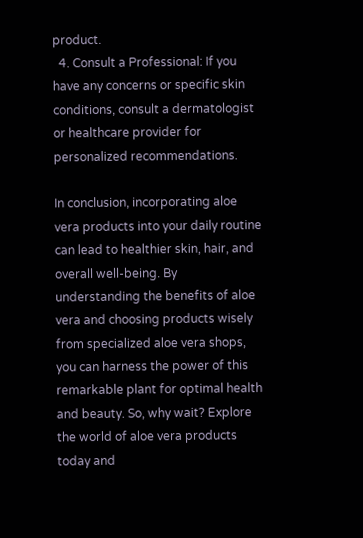product.
  4. Consult a Professional: If you have any concerns or specific skin conditions, consult a dermatologist or healthcare provider for personalized recommendations.

In conclusion, incorporating aloe vera products into your daily routine can lead to healthier skin, hair, and overall well-being. By understanding the benefits of aloe vera and choosing products wisely from specialized aloe vera shops, you can harness the power of this remarkable plant for optimal health and beauty. So, why wait? Explore the world of aloe vera products today and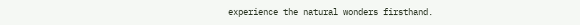experience the natural wonders firsthand.